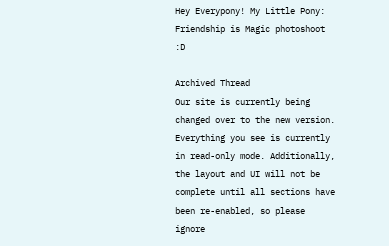Hey Everypony! My Little Pony: Friendship is Magic photoshoot :D

Archived Thread
Our site is currently being changed over to the new version. Everything you see is currently in read-only mode. Additionally, the layout and UI will not be complete until all sections have been re-enabled, so please ignore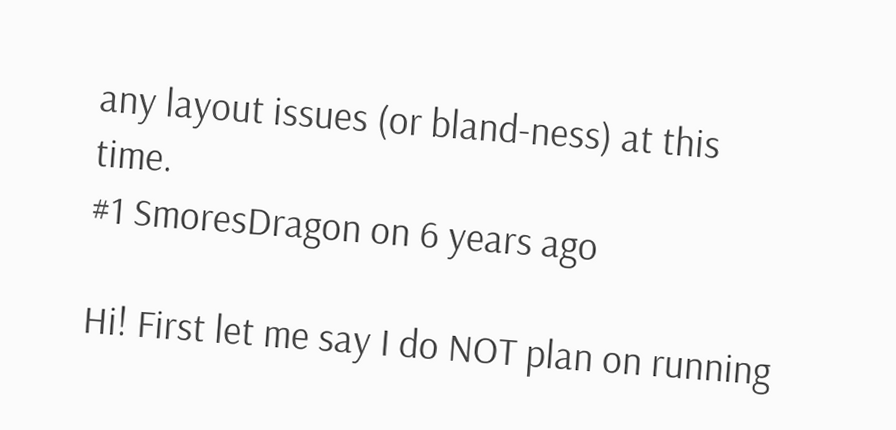any layout issues (or bland-ness) at this time.
#1 SmoresDragon on 6 years ago

Hi! First let me say I do NOT plan on running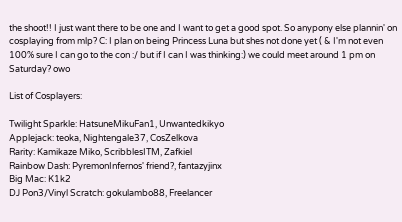the shoot!! I just want there to be one and I want to get a good spot. So anypony else plannin' on cosplaying from mlp? C: I plan on being Princess Luna but shes not done yet ( & I'm not even 100% sure I can go to the con :/ but if I can I was thinking:) we could meet around 1 pm on Saturday? owo

List of Cosplayers:

Twilight Sparkle: HatsuneMikuFan1, Unwantedkikyo
Applejack: teoka, Nightengale37, CosZelkova
Rarity: Kamikaze Miko, ScribblesITM, Zafkiel
Rainbow Dash: PyremonInfernos' friend?, fantazyjinx
Big Mac: K1k2
DJ Pon3/Vinyl Scratch: gokulambo88, Freelancer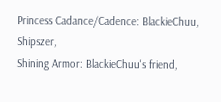Princess Cadance/Cadence: BlackieChuu, Shipszer,
Shining Armor: BlackieChuu's friend,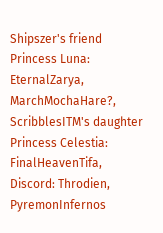Shipszer's friend
Princess Luna: EternalZarya, MarchMochaHare?, ScribblesITM's daughter
Princess Celestia: FinalHeavenTifa,
Discord: Throdien, PyremonInfernos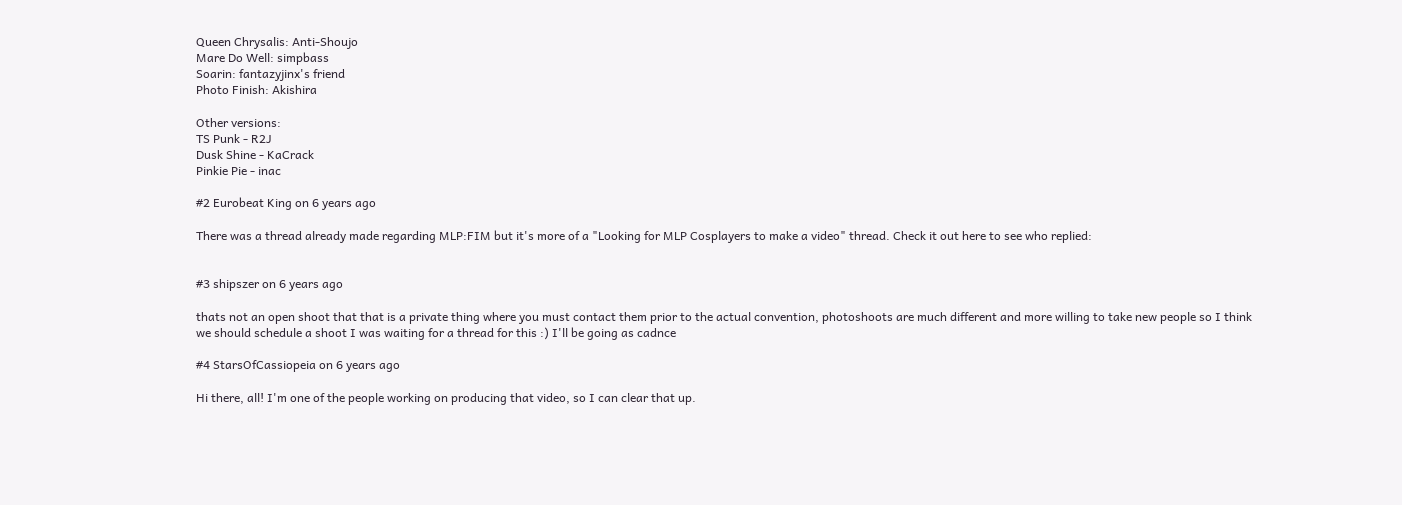Queen Chrysalis: Anti-Shoujo
Mare Do Well: simpbass
Soarin: fantazyjinx's friend
Photo Finish: Akishira

Other versions:
TS Punk - R2J
Dusk Shine - KaCrack
Pinkie Pie - inac

#2 Eurobeat King on 6 years ago

There was a thread already made regarding MLP:FIM but it's more of a "Looking for MLP Cosplayers to make a video" thread. Check it out here to see who replied:


#3 shipszer on 6 years ago

thats not an open shoot that that is a private thing where you must contact them prior to the actual convention, photoshoots are much different and more willing to take new people so I think we should schedule a shoot I was waiting for a thread for this :) I'll be going as cadnce

#4 StarsOfCassiopeia on 6 years ago

Hi there, all! I'm one of the people working on producing that video, so I can clear that up.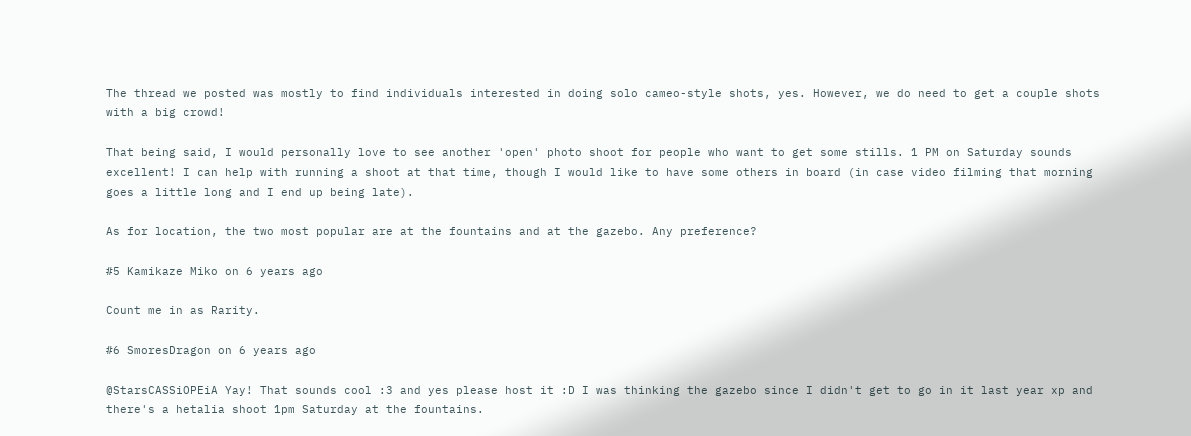The thread we posted was mostly to find individuals interested in doing solo cameo-style shots, yes. However, we do need to get a couple shots with a big crowd!

That being said, I would personally love to see another 'open' photo shoot for people who want to get some stills. 1 PM on Saturday sounds excellent! I can help with running a shoot at that time, though I would like to have some others in board (in case video filming that morning goes a little long and I end up being late).

As for location, the two most popular are at the fountains and at the gazebo. Any preference?

#5 Kamikaze Miko on 6 years ago

Count me in as Rarity.

#6 SmoresDragon on 6 years ago

@StarsCASSiOPEiA Yay! That sounds cool :3 and yes please host it :D I was thinking the gazebo since I didn't get to go in it last year xp and there's a hetalia shoot 1pm Saturday at the fountains.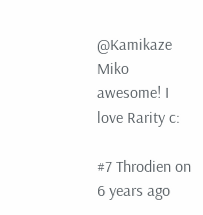@Kamikaze Miko awesome! I love Rarity c:

#7 Throdien on 6 years ago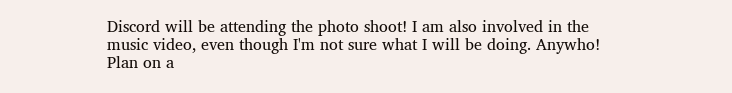Discord will be attending the photo shoot! I am also involved in the music video, even though I'm not sure what I will be doing. Anywho! Plan on a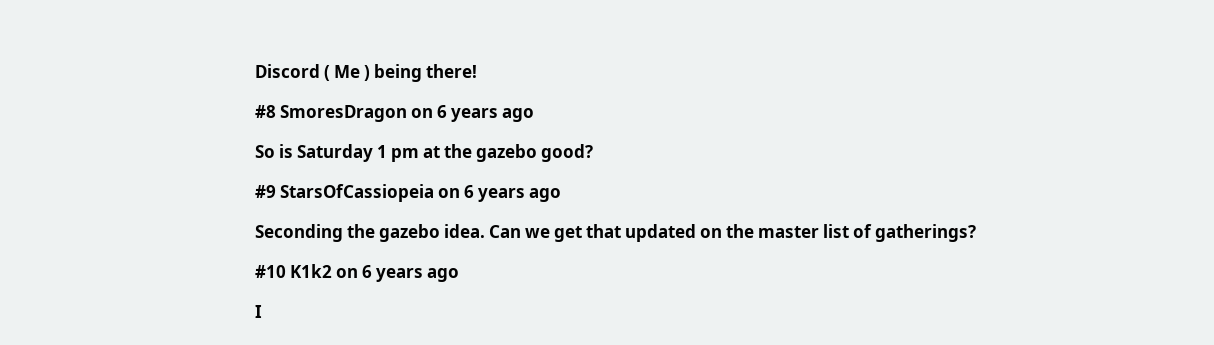Discord ( Me ) being there!

#8 SmoresDragon on 6 years ago

So is Saturday 1 pm at the gazebo good?

#9 StarsOfCassiopeia on 6 years ago

Seconding the gazebo idea. Can we get that updated on the master list of gatherings?

#10 K1k2 on 6 years ago

I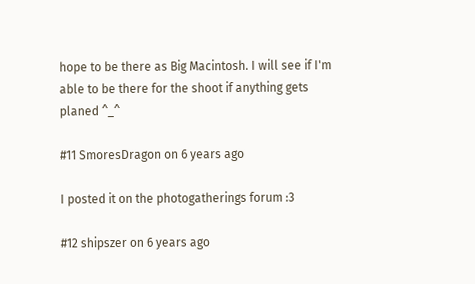hope to be there as Big Macintosh. I will see if I'm able to be there for the shoot if anything gets planed ^_^

#11 SmoresDragon on 6 years ago

I posted it on the photogatherings forum :3

#12 shipszer on 6 years ago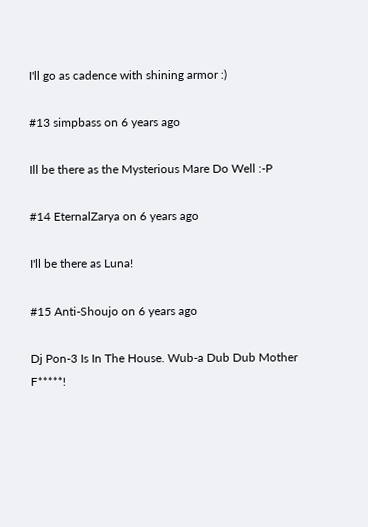I'll go as cadence with shining armor :)

#13 simpbass on 6 years ago

Ill be there as the Mysterious Mare Do Well :-P

#14 EternalZarya on 6 years ago

I'll be there as Luna!

#15 Anti-Shoujo on 6 years ago

Dj Pon-3 Is In The House. Wub-a Dub Dub Mother F*****!